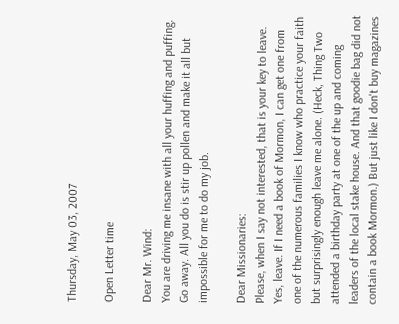Thursday, May 03, 2007

Open Letter time

Dear Mr. Wind:
You are driving me insane with all your huffing and puffing. Go away. All you do is stir up pollen and make it all but impossible for me to do my job.

Dear Missionaries:
Please, when I say not interested, that is your key to leave. Yes, leave. If I need a book of Mormon, I can get one from one of the numerous families I know who practice your faith but surprisingly enough leave me alone. (Heck, Thing Two attended a birthday party at one of the up and coming leaders of the local stake house. And that goodie bag did not contain a book Mormon.) But just like I don't buy magazines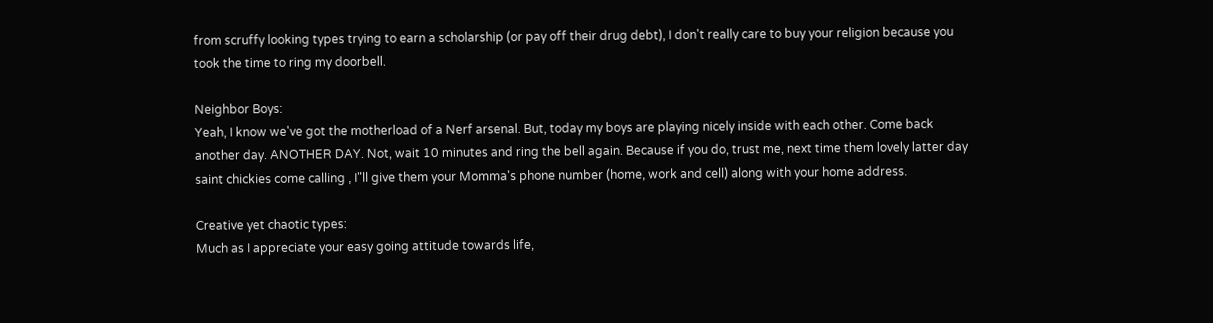from scruffy looking types trying to earn a scholarship (or pay off their drug debt), I don't really care to buy your religion because you took the time to ring my doorbell.

Neighbor Boys:
Yeah, I know we've got the motherload of a Nerf arsenal. But, today my boys are playing nicely inside with each other. Come back another day. ANOTHER DAY. Not, wait 10 minutes and ring the bell again. Because if you do, trust me, next time them lovely latter day saint chickies come calling , I"ll give them your Momma's phone number (home, work and cell) along with your home address.

Creative yet chaotic types:
Much as I appreciate your easy going attitude towards life,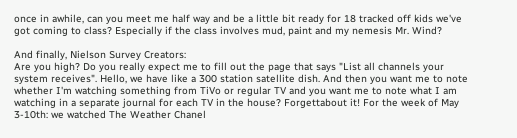once in awhile, can you meet me half way and be a little bit ready for 18 tracked off kids we've got coming to class? Especially if the class involves mud, paint and my nemesis Mr. Wind?

And finally, Nielson Survey Creators:
Are you high? Do you really expect me to fill out the page that says "List all channels your system receives". Hello, we have like a 300 station satellite dish. And then you want me to note whether I'm watching something from TiVo or regular TV and you want me to note what I am watching in a separate journal for each TV in the house? Forgettabout it! For the week of May 3-10th: we watched The Weather Chanel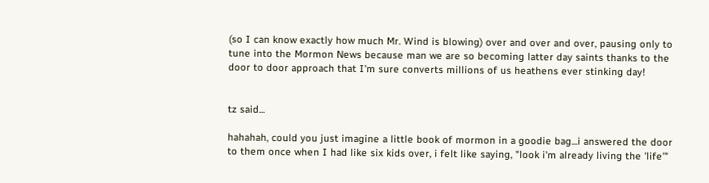(so I can know exactly how much Mr. Wind is blowing) over and over and over, pausing only to tune into the Mormon News because man we are so becoming latter day saints thanks to the door to door approach that I'm sure converts millions of us heathens ever stinking day!


tz said...

hahahah, could you just imagine a little book of mormon in a goodie bag...i answered the door to them once when I had like six kids over, i felt like saying, "look i'm already living the 'life'"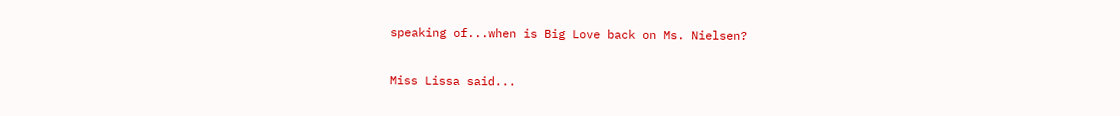speaking of...when is Big Love back on Ms. Nielsen?

Miss Lissa said...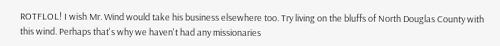ROTFLOL! I wish Mr. Wind would take his business elsewhere too. Try living on the bluffs of North Douglas County with this wind. Perhaps that's why we haven't had any missionaries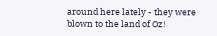around here lately - they were blown to the land of Oz!